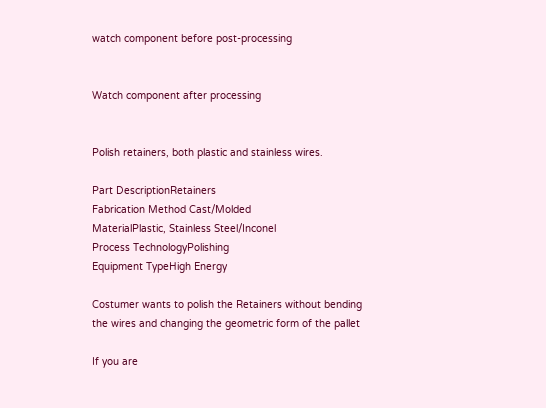watch component before post-processing


Watch component after processing


Polish retainers, both plastic and stainless wires.

Part DescriptionRetainers
Fabrication Method Cast/Molded
MaterialPlastic, Stainless Steel/Inconel
Process TechnologyPolishing
Equipment TypeHigh Energy

Costumer wants to polish the Retainers without bending the wires and changing the geometric form of the pallet

If you are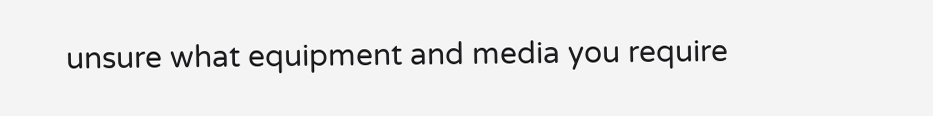unsure what equipment and media you require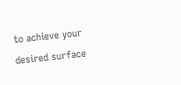to achieve your desired surface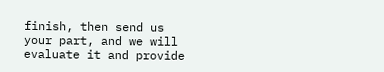finish, then send us your part, and we will evaluate it and provide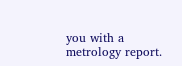you with a metrology report.